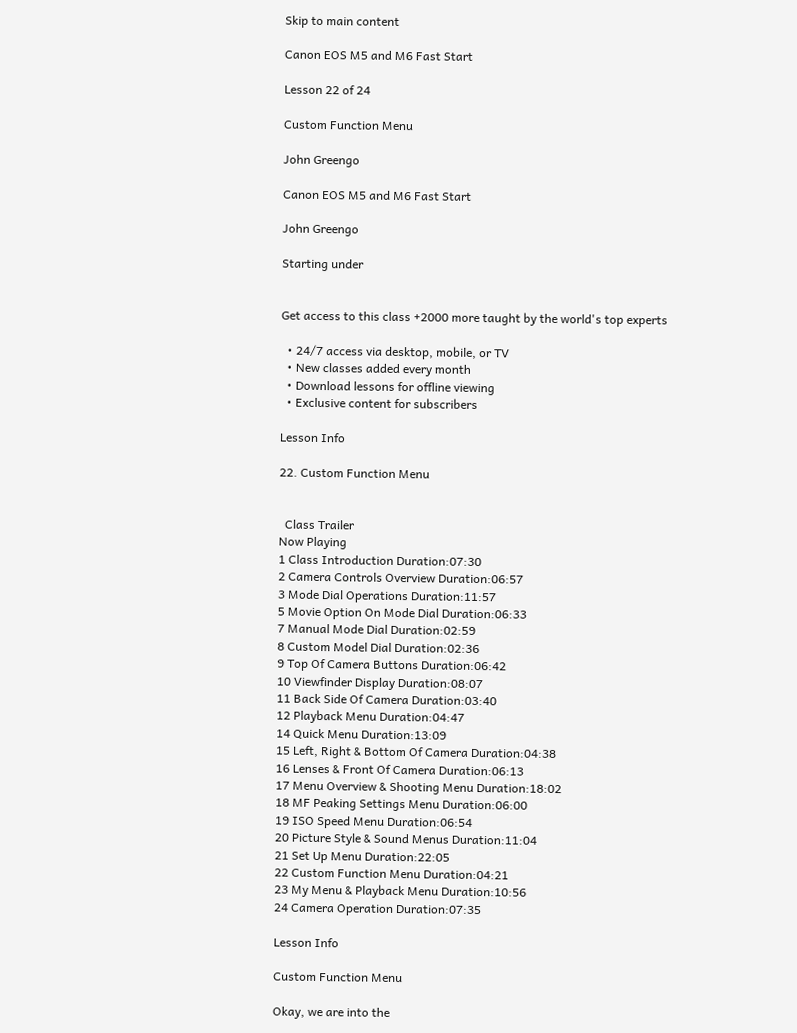Skip to main content

Canon EOS M5 and M6 Fast Start

Lesson 22 of 24

Custom Function Menu

John Greengo

Canon EOS M5 and M6 Fast Start

John Greengo

Starting under


Get access to this class +2000 more taught by the world's top experts

  • 24/7 access via desktop, mobile, or TV
  • New classes added every month
  • Download lessons for offline viewing
  • Exclusive content for subscribers

Lesson Info

22. Custom Function Menu


  Class Trailer
Now Playing
1 Class Introduction Duration:07:30
2 Camera Controls Overview Duration:06:57
3 Mode Dial Operations Duration:11:57
5 Movie Option On Mode Dial Duration:06:33
7 Manual Mode Dial Duration:02:59
8 Custom Model Dial Duration:02:36
9 Top Of Camera Buttons Duration:06:42
10 Viewfinder Display Duration:08:07
11 Back Side Of Camera Duration:03:40
12 Playback Menu Duration:04:47
14 Quick Menu Duration:13:09
15 Left, Right & Bottom Of Camera Duration:04:38
16 Lenses & Front Of Camera Duration:06:13
17 Menu Overview & Shooting Menu Duration:18:02
18 MF Peaking Settings Menu Duration:06:00
19 ISO Speed Menu Duration:06:54
20 Picture Style & Sound Menus Duration:11:04
21 Set Up Menu Duration:22:05
22 Custom Function Menu Duration:04:21
23 My Menu & Playback Menu Duration:10:56
24 Camera Operation Duration:07:35

Lesson Info

Custom Function Menu

Okay, we are into the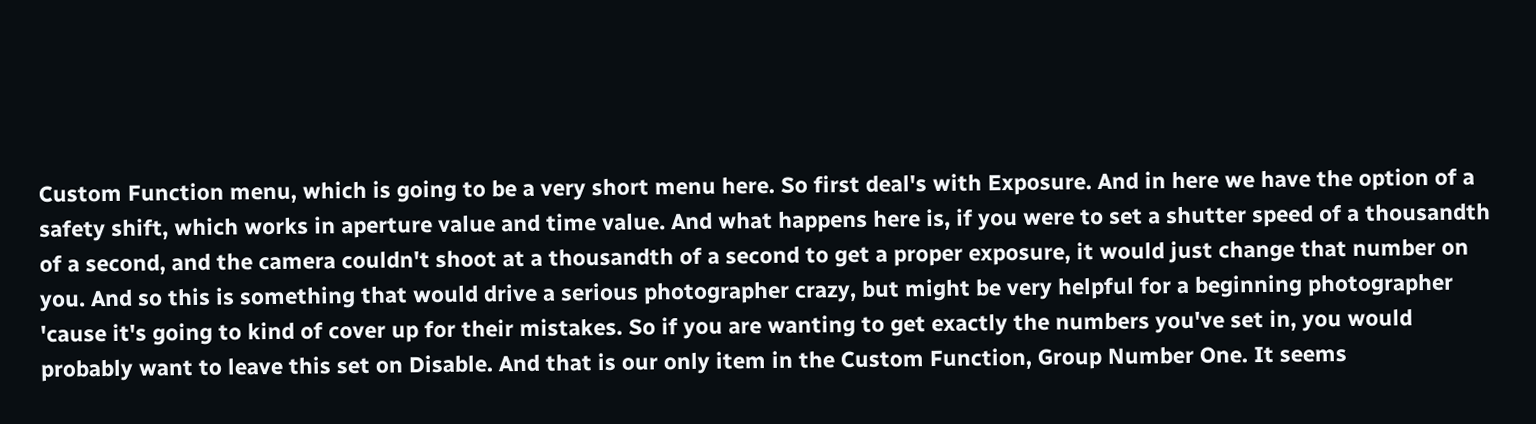Custom Function menu, which is going to be a very short menu here. So first deal's with Exposure. And in here we have the option of a safety shift, which works in aperture value and time value. And what happens here is, if you were to set a shutter speed of a thousandth of a second, and the camera couldn't shoot at a thousandth of a second to get a proper exposure, it would just change that number on you. And so this is something that would drive a serious photographer crazy, but might be very helpful for a beginning photographer 'cause it's going to kind of cover up for their mistakes. So if you are wanting to get exactly the numbers you've set in, you would probably want to leave this set on Disable. And that is our only item in the Custom Function, Group Number One. It seems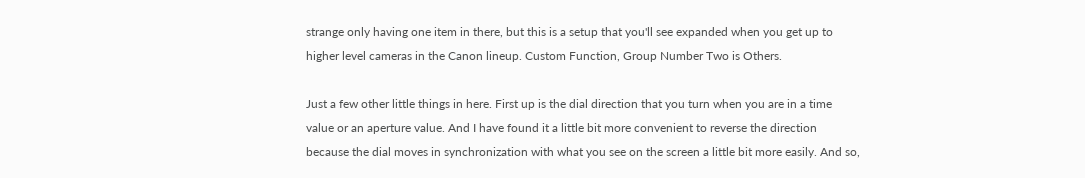strange only having one item in there, but this is a setup that you'll see expanded when you get up to higher level cameras in the Canon lineup. Custom Function, Group Number Two is Others.

Just a few other little things in here. First up is the dial direction that you turn when you are in a time value or an aperture value. And I have found it a little bit more convenient to reverse the direction because the dial moves in synchronization with what you see on the screen a little bit more easily. And so,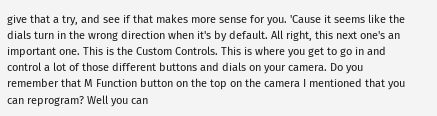give that a try, and see if that makes more sense for you. 'Cause it seems like the dials turn in the wrong direction when it's by default. All right, this next one's an important one. This is the Custom Controls. This is where you get to go in and control a lot of those different buttons and dials on your camera. Do you remember that M Function button on the top on the camera I mentioned that you can reprogram? Well you can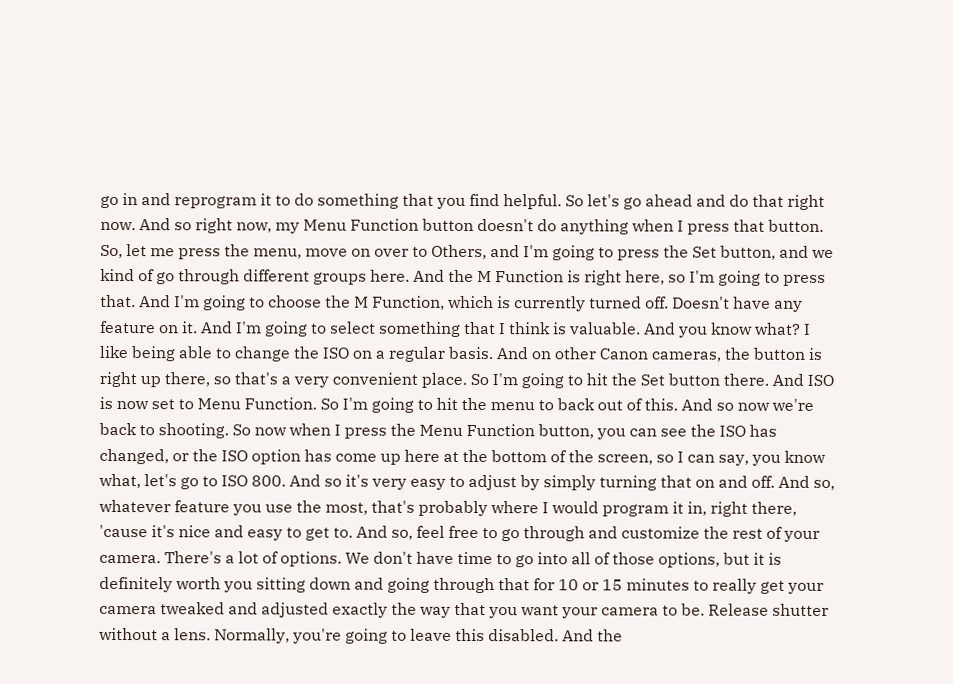go in and reprogram it to do something that you find helpful. So let's go ahead and do that right now. And so right now, my Menu Function button doesn't do anything when I press that button. So, let me press the menu, move on over to Others, and I'm going to press the Set button, and we kind of go through different groups here. And the M Function is right here, so I'm going to press that. And I'm going to choose the M Function, which is currently turned off. Doesn't have any feature on it. And I'm going to select something that I think is valuable. And you know what? I like being able to change the ISO on a regular basis. And on other Canon cameras, the button is right up there, so that's a very convenient place. So I'm going to hit the Set button there. And ISO is now set to Menu Function. So I'm going to hit the menu to back out of this. And so now we're back to shooting. So now when I press the Menu Function button, you can see the ISO has changed, or the ISO option has come up here at the bottom of the screen, so I can say, you know what, let's go to ISO 800. And so it's very easy to adjust by simply turning that on and off. And so, whatever feature you use the most, that's probably where I would program it in, right there, 'cause it's nice and easy to get to. And so, feel free to go through and customize the rest of your camera. There's a lot of options. We don't have time to go into all of those options, but it is definitely worth you sitting down and going through that for 10 or 15 minutes to really get your camera tweaked and adjusted exactly the way that you want your camera to be. Release shutter without a lens. Normally, you're going to leave this disabled. And the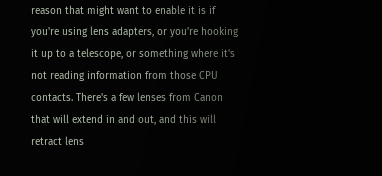reason that might want to enable it is if you're using lens adapters, or you're hooking it up to a telescope, or something where it's not reading information from those CPU contacts. There's a few lenses from Canon that will extend in and out, and this will retract lens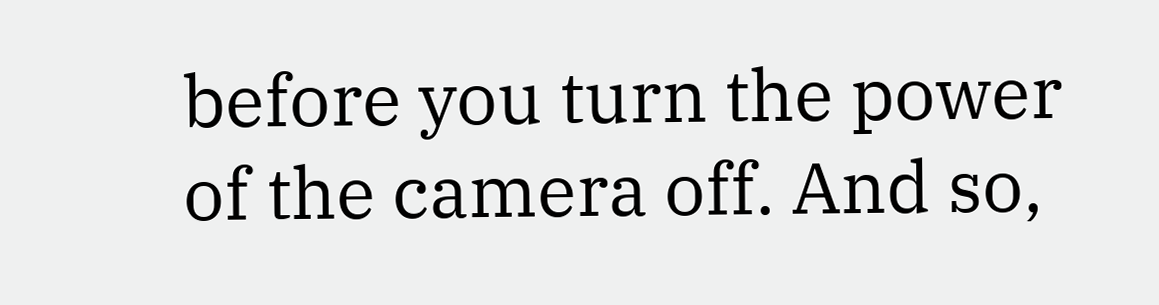before you turn the power of the camera off. And so,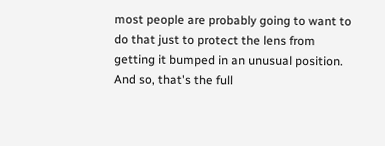most people are probably going to want to do that just to protect the lens from getting it bumped in an unusual position. And so, that's the full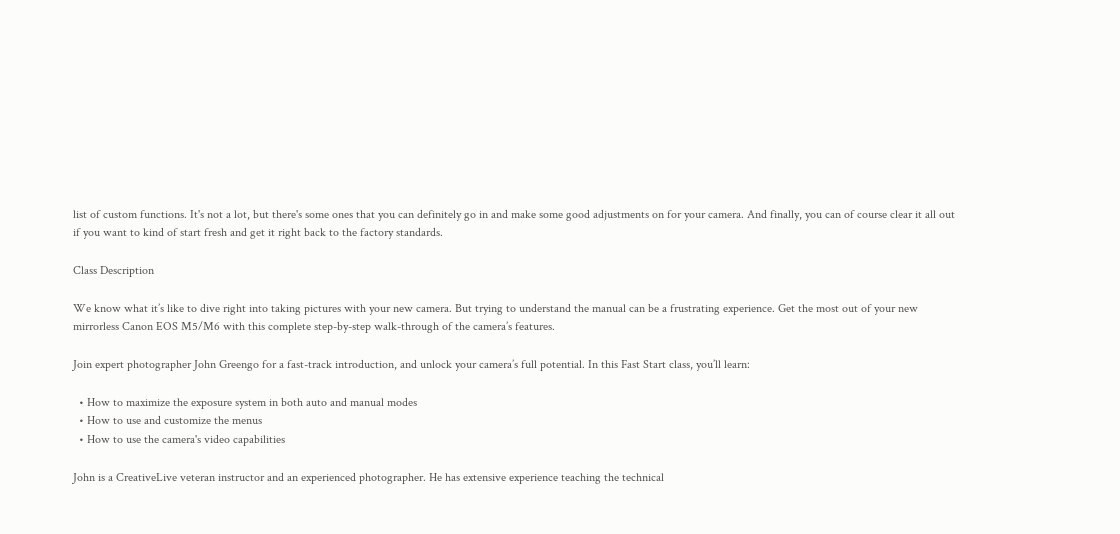list of custom functions. It's not a lot, but there's some ones that you can definitely go in and make some good adjustments on for your camera. And finally, you can of course clear it all out if you want to kind of start fresh and get it right back to the factory standards.

Class Description

We know what it’s like to dive right into taking pictures with your new camera. But trying to understand the manual can be a frustrating experience. Get the most out of your new mirrorless Canon EOS M5/M6 with this complete step-by-step walk-through of the camera’s features.

Join expert photographer John Greengo for a fast-track introduction, and unlock your camera’s full potential. In this Fast Start class, you’ll learn:

  • How to maximize the exposure system in both auto and manual modes
  • How to use and customize the menus
  • How to use the camera's video capabilities

John is a CreativeLive veteran instructor and an experienced photographer. He has extensive experience teaching the technical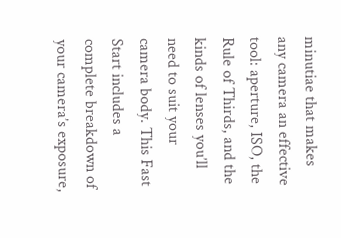minutiae that makes any camera an effective tool: aperture, ISO, the Rule of Thirds, and the kinds of lenses you’ll need to suit your camera body. This Fast Start includes a complete breakdown of your camera’s exposure,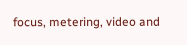focus, metering, video and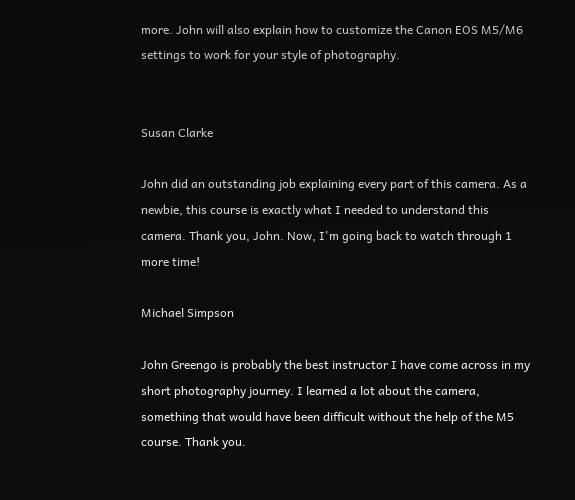more. John will also explain how to customize the Canon EOS M5/M6 settings to work for your style of photography.


Susan Clarke

John did an outstanding job explaining every part of this camera. As a newbie, this course is exactly what I needed to understand this camera. Thank you, John. Now, I'm going back to watch through 1 more time!

Michael Simpson

John Greengo is probably the best instructor I have come across in my short photography journey. I learned a lot about the camera, something that would have been difficult without the help of the M5 course. Thank you.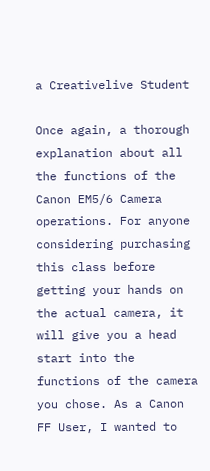a Creativelive Student

Once again, a thorough explanation about all the functions of the Canon EM5/6 Camera operations. For anyone considering purchasing this class before getting your hands on the actual camera, it will give you a head start into the functions of the camera you chose. As a Canon FF User, I wanted to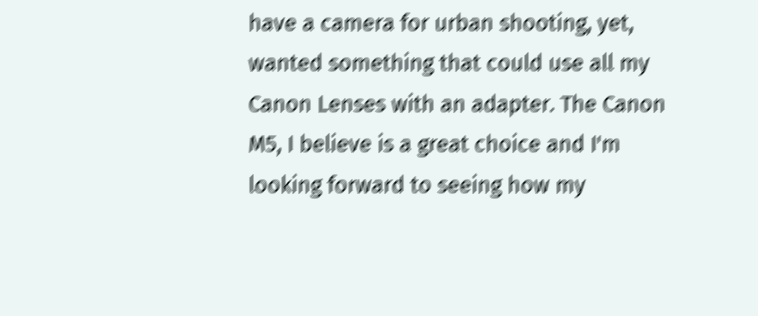have a camera for urban shooting, yet, wanted something that could use all my Canon Lenses with an adapter. The Canon M5, I believe is a great choice and I'm looking forward to seeing how my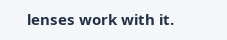lenses work with it.